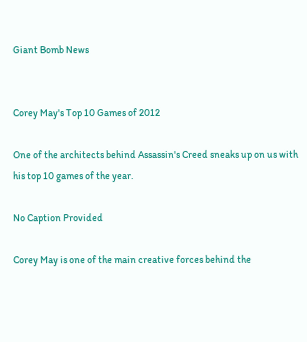Giant Bomb News


Corey May's Top 10 Games of 2012

One of the architects behind Assassin's Creed sneaks up on us with his top 10 games of the year.

No Caption Provided

Corey May is one of the main creative forces behind the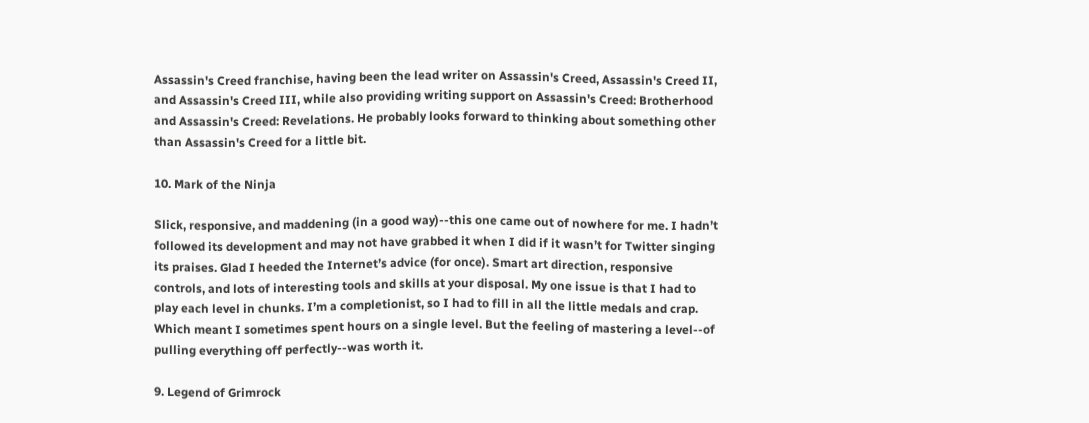Assassin's Creed franchise, having been the lead writer on Assassin's Creed, Assassin's Creed II, and Assassin's Creed III, while also providing writing support on Assassin's Creed: Brotherhood and Assassin's Creed: Revelations. He probably looks forward to thinking about something other than Assassin's Creed for a little bit.

10. Mark of the Ninja

Slick, responsive, and maddening (in a good way)--this one came out of nowhere for me. I hadn’t followed its development and may not have grabbed it when I did if it wasn’t for Twitter singing its praises. Glad I heeded the Internet’s advice (for once). Smart art direction, responsive controls, and lots of interesting tools and skills at your disposal. My one issue is that I had to play each level in chunks. I’m a completionist, so I had to fill in all the little medals and crap. Which meant I sometimes spent hours on a single level. But the feeling of mastering a level--of pulling everything off perfectly--was worth it.

9. Legend of Grimrock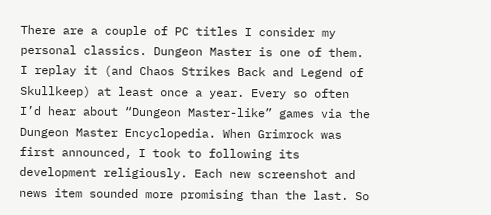There are a couple of PC titles I consider my personal classics. Dungeon Master is one of them. I replay it (and Chaos Strikes Back and Legend of Skullkeep) at least once a year. Every so often I’d hear about “Dungeon Master-like” games via the Dungeon Master Encyclopedia. When Grimrock was first announced, I took to following its development religiously. Each new screenshot and news item sounded more promising than the last. So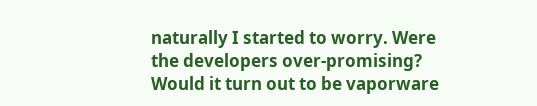naturally I started to worry. Were the developers over-promising? Would it turn out to be vaporware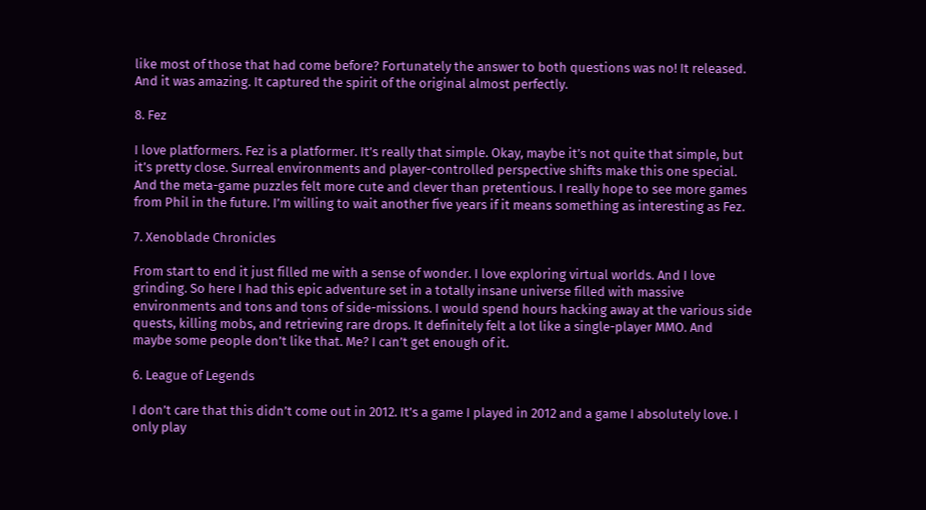like most of those that had come before? Fortunately the answer to both questions was no! It released. And it was amazing. It captured the spirit of the original almost perfectly.

8. Fez

I love platformers. Fez is a platformer. It’s really that simple. Okay, maybe it’s not quite that simple, but it’s pretty close. Surreal environments and player-controlled perspective shifts make this one special. And the meta-game puzzles felt more cute and clever than pretentious. I really hope to see more games from Phil in the future. I’m willing to wait another five years if it means something as interesting as Fez.

7. Xenoblade Chronicles

From start to end it just filled me with a sense of wonder. I love exploring virtual worlds. And I love grinding. So here I had this epic adventure set in a totally insane universe filled with massive environments and tons and tons of side-missions. I would spend hours hacking away at the various side quests, killing mobs, and retrieving rare drops. It definitely felt a lot like a single-player MMO. And maybe some people don’t like that. Me? I can’t get enough of it.

6. League of Legends

I don’t care that this didn’t come out in 2012. It’s a game I played in 2012 and a game I absolutely love. I only play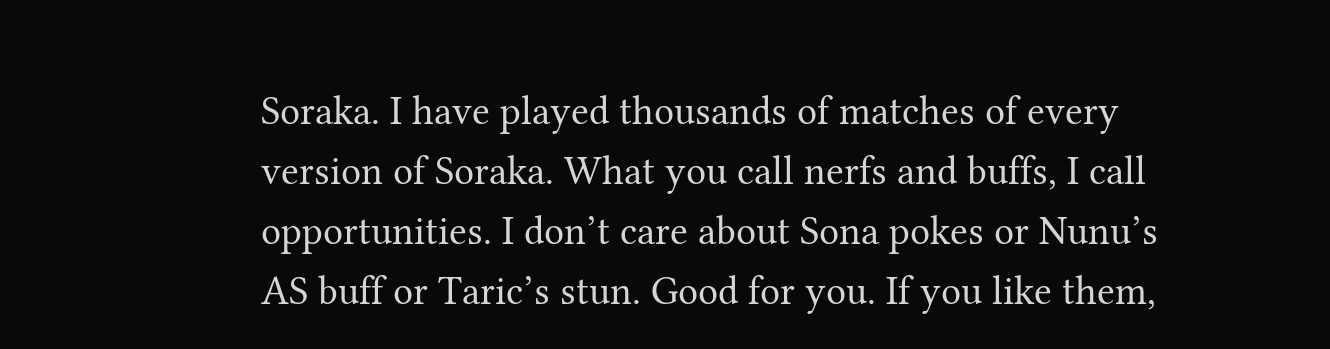Soraka. I have played thousands of matches of every version of Soraka. What you call nerfs and buffs, I call opportunities. I don’t care about Sona pokes or Nunu’s AS buff or Taric’s stun. Good for you. If you like them,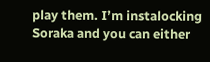play them. I’m instalocking Soraka and you can either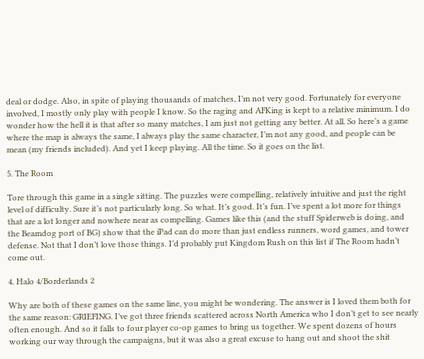deal or dodge. Also, in spite of playing thousands of matches, I’m not very good. Fortunately for everyone involved, I mostly only play with people I know. So the raging and AFKing is kept to a relative minimum. I do wonder how the hell it is that after so many matches, I am just not getting any better. At all. So here’s a game where the map is always the same, I always play the same character, I’m not any good, and people can be mean (my friends included). And yet I keep playing. All the time. So it goes on the list.

5. The Room

Tore through this game in a single sitting. The puzzles were compelling, relatively intuitive and just the right level of difficulty. Sure it’s not particularly long. So what. It’s good. It’s fun. I’ve spent a lot more for things that are a lot longer and nowhere near as compelling. Games like this (and the stuff Spiderweb is doing, and the Beamdog port of BG) show that the iPad can do more than just endless runners, word games, and tower defense. Not that I don’t love those things. I’d probably put Kingdom Rush on this list if The Room hadn’t come out.

4. Halo 4/Borderlands 2

Why are both of these games on the same line, you might be wondering. The answer is I loved them both for the same reason: GRIEFING. I’ve got three friends scattered across North America who I don’t get to see nearly often enough. And so it falls to four player co-op games to bring us together. We spent dozens of hours working our way through the campaigns, but it was also a great excuse to hang out and shoot the shit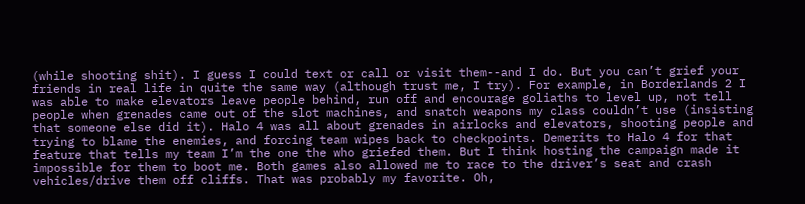(while shooting shit). I guess I could text or call or visit them--and I do. But you can’t grief your friends in real life in quite the same way (although trust me, I try). For example, in Borderlands 2 I was able to make elevators leave people behind, run off and encourage goliaths to level up, not tell people when grenades came out of the slot machines, and snatch weapons my class couldn’t use (insisting that someone else did it). Halo 4 was all about grenades in airlocks and elevators, shooting people and trying to blame the enemies, and forcing team wipes back to checkpoints. Demerits to Halo 4 for that feature that tells my team I’m the one the who griefed them. But I think hosting the campaign made it impossible for them to boot me. Both games also allowed me to race to the driver’s seat and crash vehicles/drive them off cliffs. That was probably my favorite. Oh,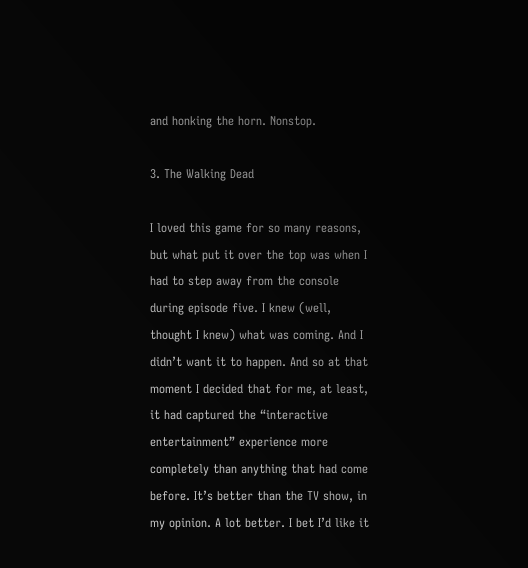and honking the horn. Nonstop.

3. The Walking Dead

I loved this game for so many reasons, but what put it over the top was when I had to step away from the console during episode five. I knew (well, thought I knew) what was coming. And I didn’t want it to happen. And so at that moment I decided that for me, at least, it had captured the “interactive entertainment” experience more completely than anything that had come before. It’s better than the TV show, in my opinion. A lot better. I bet I’d like it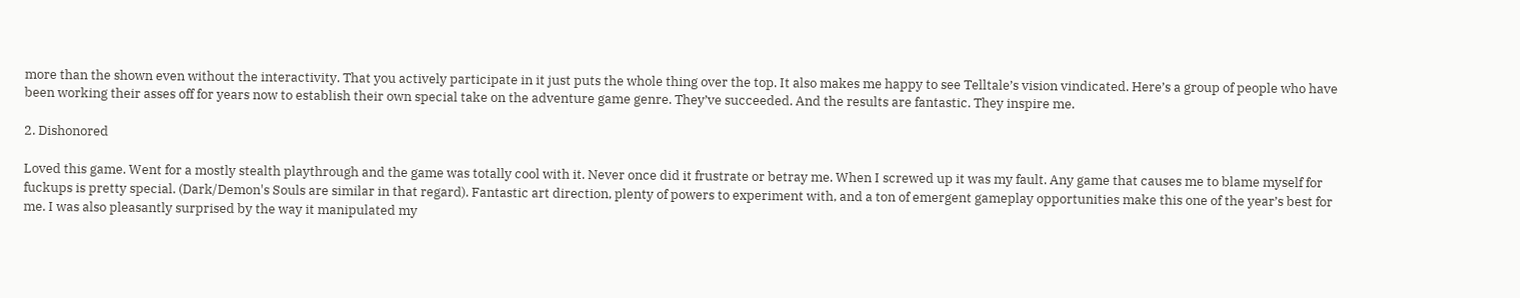more than the shown even without the interactivity. That you actively participate in it just puts the whole thing over the top. It also makes me happy to see Telltale’s vision vindicated. Here’s a group of people who have been working their asses off for years now to establish their own special take on the adventure game genre. They’ve succeeded. And the results are fantastic. They inspire me.

2. Dishonored

Loved this game. Went for a mostly stealth playthrough and the game was totally cool with it. Never once did it frustrate or betray me. When I screwed up it was my fault. Any game that causes me to blame myself for fuckups is pretty special. (Dark/Demon's Souls are similar in that regard). Fantastic art direction, plenty of powers to experiment with, and a ton of emergent gameplay opportunities make this one of the year’s best for me. I was also pleasantly surprised by the way it manipulated my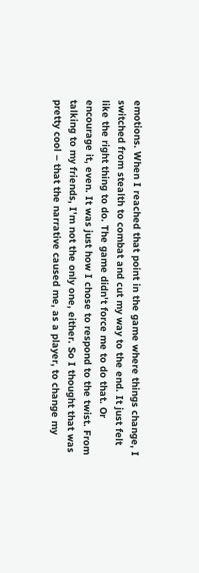emotions. When I reached that point in the game where things change, I switched from stealth to combat and cut my way to the end. It just felt like the right thing to do. The game didn't force me to do that. Or encourage it, even. It was just how I chose to respond to the twist. From talking to my friends, I’m not the only one, either. So I thought that was pretty cool – that the narrative caused me, as a player, to change my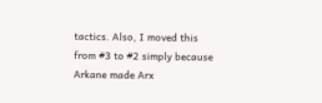tactics. Also, I moved this from #3 to #2 simply because Arkane made Arx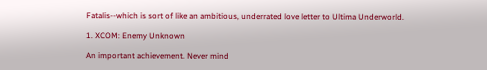Fatalis--which is sort of like an ambitious, underrated love letter to Ultima Underworld.

1. XCOM: Enemy Unknown

An important achievement. Never mind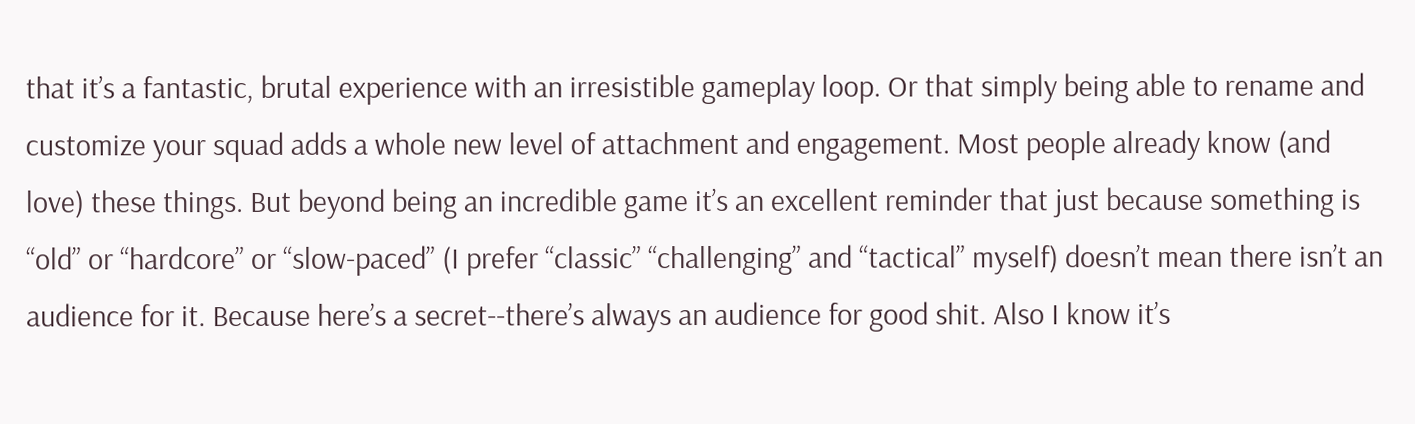that it’s a fantastic, brutal experience with an irresistible gameplay loop. Or that simply being able to rename and customize your squad adds a whole new level of attachment and engagement. Most people already know (and love) these things. But beyond being an incredible game it’s an excellent reminder that just because something is “old” or “hardcore” or “slow-paced” (I prefer “classic” “challenging” and “tactical” myself) doesn’t mean there isn’t an audience for it. Because here’s a secret--there’s always an audience for good shit. Also I know it’s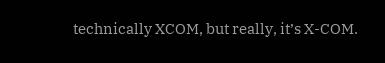technically XCOM, but really, it’s X-COM.